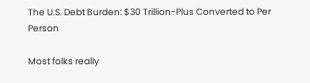The U.S. Debt Burden: $30 Trillion-Plus Converted to Per Person

Most folks really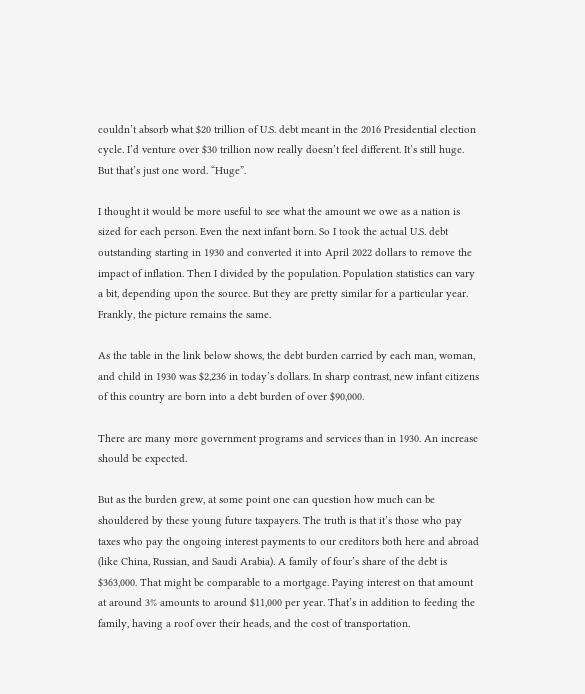couldn’t absorb what $20 trillion of U.S. debt meant in the 2016 Presidential election cycle. I’d venture over $30 trillion now really doesn’t feel different. It’s still huge. But that’s just one word. “Huge”.

I thought it would be more useful to see what the amount we owe as a nation is sized for each person. Even the next infant born. So I took the actual U.S. debt outstanding starting in 1930 and converted it into April 2022 dollars to remove the impact of inflation. Then I divided by the population. Population statistics can vary a bit, depending upon the source. But they are pretty similar for a particular year. Frankly, the picture remains the same.

As the table in the link below shows, the debt burden carried by each man, woman, and child in 1930 was $2,236 in today’s dollars. In sharp contrast, new infant citizens of this country are born into a debt burden of over $90,000.

There are many more government programs and services than in 1930. An increase should be expected.

But as the burden grew, at some point one can question how much can be shouldered by these young future taxpayers. The truth is that it’s those who pay taxes who pay the ongoing interest payments to our creditors both here and abroad (like China, Russian, and Saudi Arabia). A family of four’s share of the debt is $363,000. That might be comparable to a mortgage. Paying interest on that amount at around 3% amounts to around $11,000 per year. That’s in addition to feeding the family, having a roof over their heads, and the cost of transportation.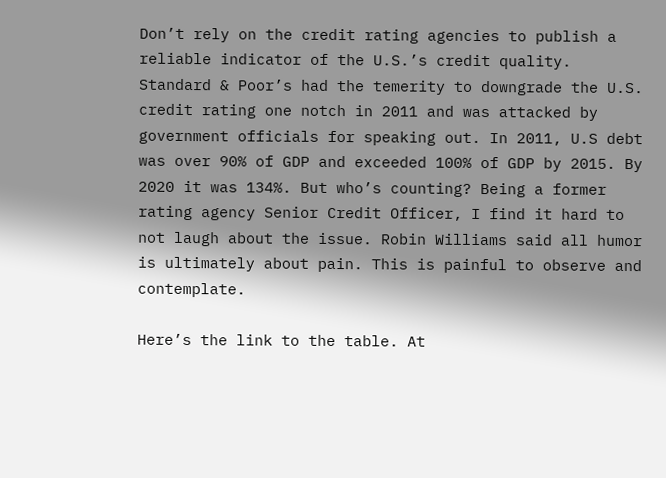Don’t rely on the credit rating agencies to publish a reliable indicator of the U.S.’s credit quality. Standard & Poor’s had the temerity to downgrade the U.S. credit rating one notch in 2011 and was attacked by government officials for speaking out. In 2011, U.S debt was over 90% of GDP and exceeded 100% of GDP by 2015. By 2020 it was 134%. But who’s counting? Being a former rating agency Senior Credit Officer, I find it hard to not laugh about the issue. Robin Williams said all humor is ultimately about pain. This is painful to observe and contemplate.

Here’s the link to the table. At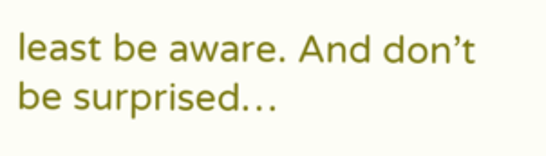least be aware. And don’t be surprised…